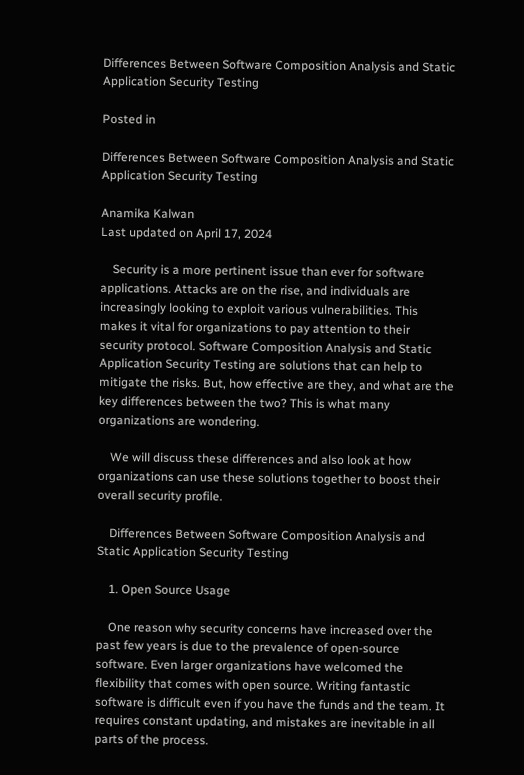Differences Between Software Composition Analysis and Static Application Security Testing

Posted in

Differences Between Software Composition Analysis and Static Application Security Testing

Anamika Kalwan
Last updated on April 17, 2024

    Security is a more pertinent issue than ever for software applications. Attacks are on the rise, and individuals are increasingly looking to exploit various vulnerabilities. This makes it vital for organizations to pay attention to their security protocol. Software Composition Analysis and Static Application Security Testing are solutions that can help to mitigate the risks. But, how effective are they, and what are the key differences between the two? This is what many organizations are wondering.

    We will discuss these differences and also look at how organizations can use these solutions together to boost their overall security profile.

    Differences Between Software Composition Analysis and Static Application Security Testing

    1. Open Source Usage

    One reason why security concerns have increased over the past few years is due to the prevalence of open-source software. Even larger organizations have welcomed the flexibility that comes with open source. Writing fantastic software is difficult even if you have the funds and the team. It requires constant updating, and mistakes are inevitable in all parts of the process.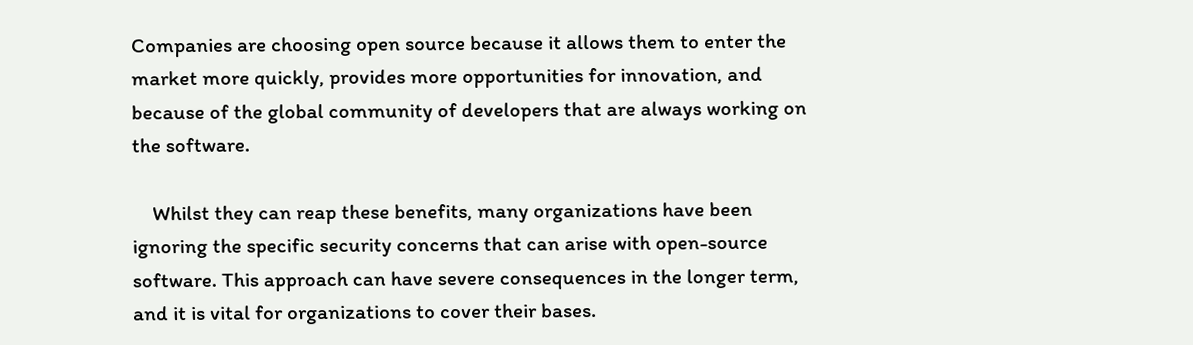Companies are choosing open source because it allows them to enter the market more quickly, provides more opportunities for innovation, and because of the global community of developers that are always working on the software.

    Whilst they can reap these benefits, many organizations have been ignoring the specific security concerns that can arise with open-source software. This approach can have severe consequences in the longer term, and it is vital for organizations to cover their bases.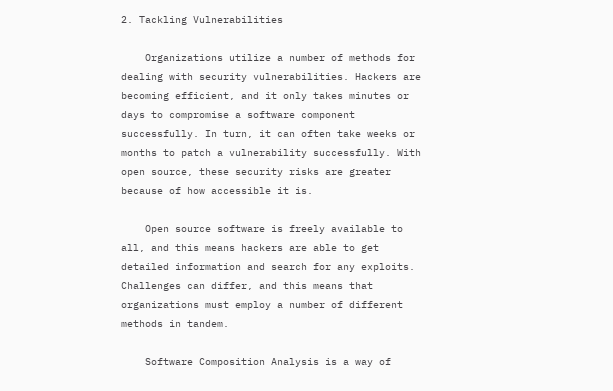2. Tackling Vulnerabilities

    Organizations utilize a number of methods for dealing with security vulnerabilities. Hackers are becoming efficient, and it only takes minutes or days to compromise a software component successfully. In turn, it can often take weeks or months to patch a vulnerability successfully. With open source, these security risks are greater because of how accessible it is.

    Open source software is freely available to all, and this means hackers are able to get detailed information and search for any exploits. Challenges can differ, and this means that organizations must employ a number of different methods in tandem.

    Software Composition Analysis is a way of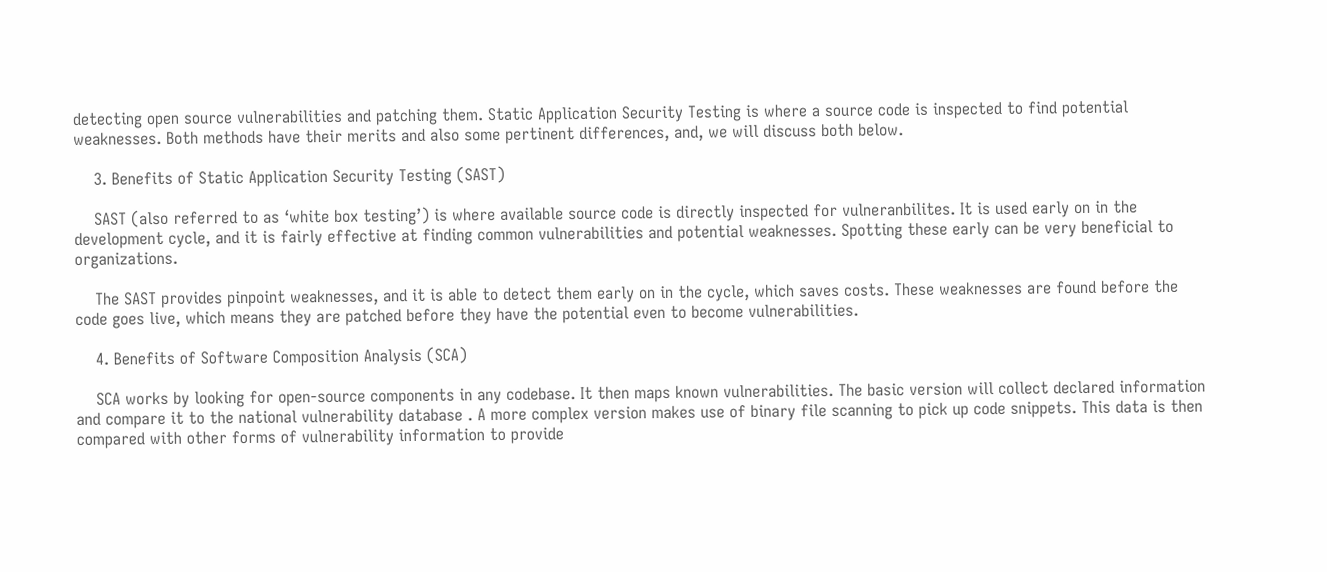detecting open source vulnerabilities and patching them. Static Application Security Testing is where a source code is inspected to find potential weaknesses. Both methods have their merits and also some pertinent differences, and, we will discuss both below.

    3. Benefits of Static Application Security Testing (SAST)

    SAST (also referred to as ‘white box testing’) is where available source code is directly inspected for vulneranbilites. It is used early on in the development cycle, and it is fairly effective at finding common vulnerabilities and potential weaknesses. Spotting these early can be very beneficial to organizations.

    The SAST provides pinpoint weaknesses, and it is able to detect them early on in the cycle, which saves costs. These weaknesses are found before the code goes live, which means they are patched before they have the potential even to become vulnerabilities.

    4. Benefits of Software Composition Analysis (SCA)

    SCA works by looking for open-source components in any codebase. It then maps known vulnerabilities. The basic version will collect declared information and compare it to the national vulnerability database . A more complex version makes use of binary file scanning to pick up code snippets. This data is then compared with other forms of vulnerability information to provide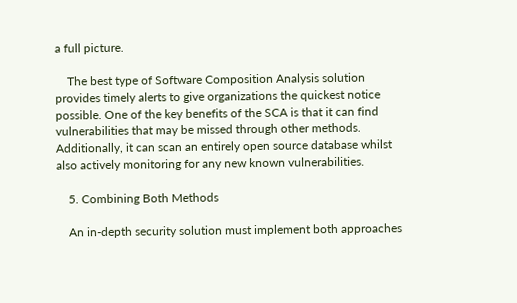a full picture.

    The best type of Software Composition Analysis solution provides timely alerts to give organizations the quickest notice possible. One of the key benefits of the SCA is that it can find vulnerabilities that may be missed through other methods. Additionally, it can scan an entirely open source database whilst also actively monitoring for any new known vulnerabilities.

    5. Combining Both Methods

    An in-depth security solution must implement both approaches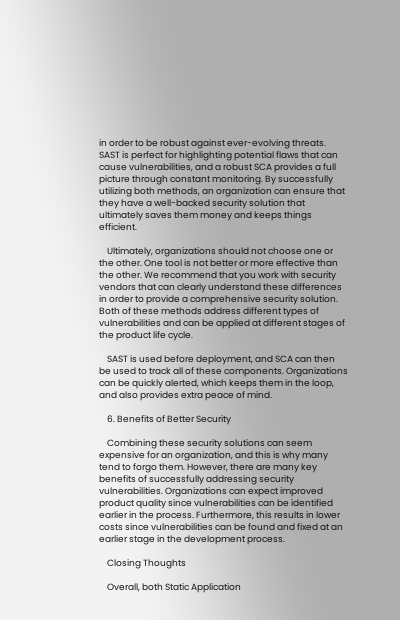in order to be robust against ever-evolving threats. SAST is perfect for highlighting potential flaws that can cause vulnerabilities, and a robust SCA provides a full picture through constant monitoring. By successfully utilizing both methods, an organization can ensure that they have a well-backed security solution that ultimately saves them money and keeps things efficient.

    Ultimately, organizations should not choose one or the other. One tool is not better or more effective than the other. We recommend that you work with security vendors that can clearly understand these differences in order to provide a comprehensive security solution. Both of these methods address different types of vulnerabilities and can be applied at different stages of the product life cycle.

    SAST is used before deployment, and SCA can then be used to track all of these components. Organizations can be quickly alerted, which keeps them in the loop, and also provides extra peace of mind.

    6. Benefits of Better Security

    Combining these security solutions can seem expensive for an organization, and this is why many tend to forgo them. However, there are many key benefits of successfully addressing security vulnerabilities. Organizations can expect improved product quality since vulnerabilities can be identified earlier in the process. Furthermore, this results in lower costs since vulnerabilities can be found and fixed at an earlier stage in the development process.

    Closing Thoughts

    Overall, both Static Application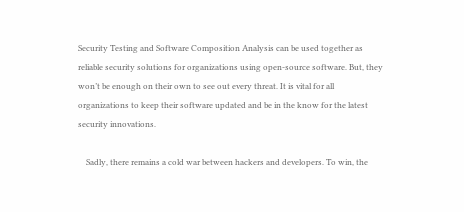Security Testing and Software Composition Analysis can be used together as reliable security solutions for organizations using open-source software. But, they won’t be enough on their own to see out every threat. It is vital for all organizations to keep their software updated and be in the know for the latest security innovations.

    Sadly, there remains a cold war between hackers and developers. To win, the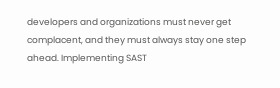developers and organizations must never get complacent, and they must always stay one step ahead. Implementing SAST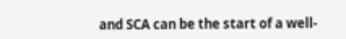and SCA can be the start of a well-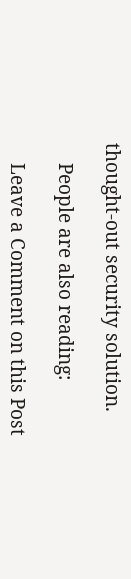thought-out security solution.

    People are also reading:

    Leave a Comment on this Post